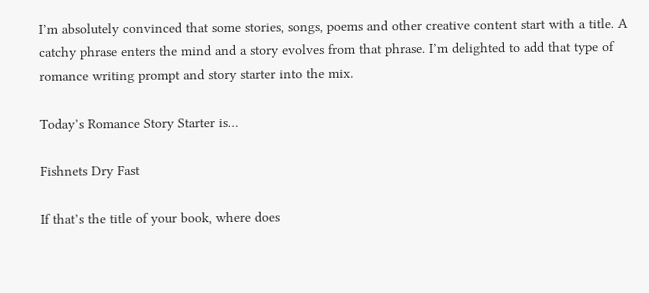I’m absolutely convinced that some stories, songs, poems and other creative content start with a title. A catchy phrase enters the mind and a story evolves from that phrase. I’m delighted to add that type of romance writing prompt and story starter into the mix.

Today’s Romance Story Starter is…

Fishnets Dry Fast

If that’s the title of your book, where does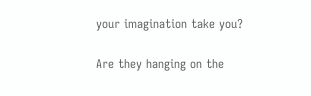your imagination take you?

Are they hanging on the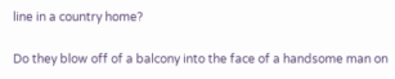line in a country home?

Do they blow off of a balcony into the face of a handsome man on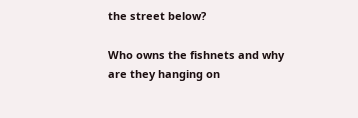the street below?

Who owns the fishnets and why are they hanging on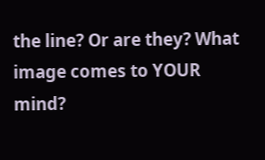the line? Or are they? What image comes to YOUR mind?